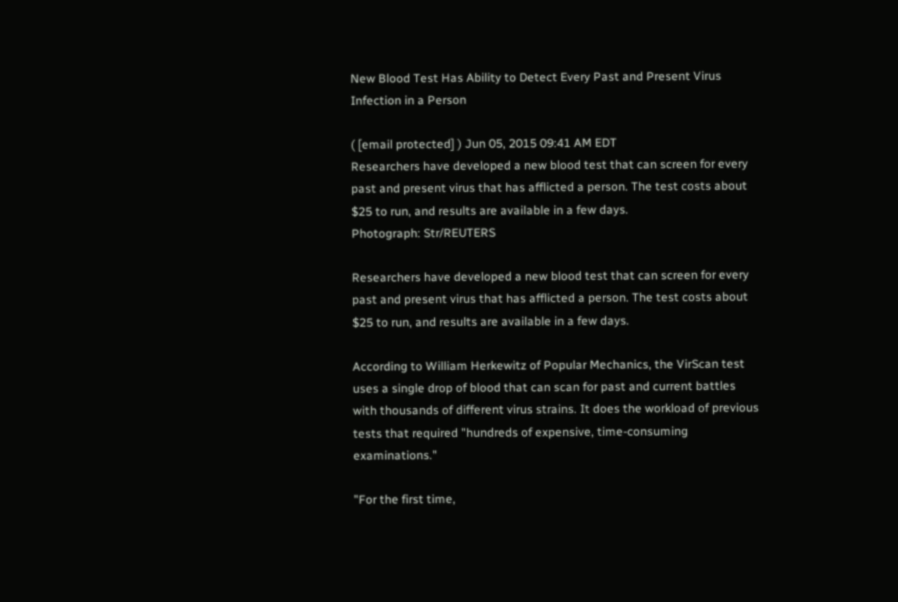New Blood Test Has Ability to Detect Every Past and Present Virus Infection in a Person

( [email protected] ) Jun 05, 2015 09:41 AM EDT
Researchers have developed a new blood test that can screen for every past and present virus that has afflicted a person. The test costs about $25 to run, and results are available in a few days.
Photograph: Str/REUTERS

Researchers have developed a new blood test that can screen for every past and present virus that has afflicted a person. The test costs about $25 to run, and results are available in a few days.

According to William Herkewitz of Popular Mechanics, the VirScan test uses a single drop of blood that can scan for past and current battles with thousands of different virus strains. It does the workload of previous tests that required "hundreds of expensive, time-consuming examinations."

"For the first time,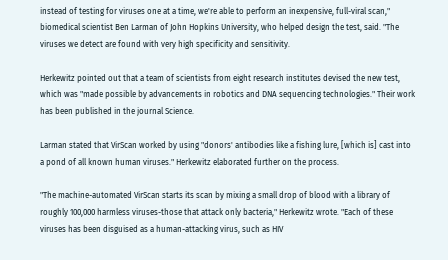instead of testing for viruses one at a time, we're able to perform an inexpensive, full-viral scan," biomedical scientist Ben Larman of John Hopkins University, who helped design the test, said. "The viruses we detect are found with very high specificity and sensitivity.

Herkewitz pointed out that a team of scientists from eight research institutes devised the new test, which was "made possible by advancements in robotics and DNA sequencing technologies." Their work has been published in the journal Science.

Larman stated that VirScan worked by using "donors' antibodies like a fishing lure, [which is] cast into a pond of all known human viruses." Herkewitz elaborated further on the process.

"The machine-automated VirScan starts its scan by mixing a small drop of blood with a library of roughly 100,000 harmless viruses-those that attack only bacteria," Herkewitz wrote. "Each of these viruses has been disguised as a human-attacking virus, such as HIV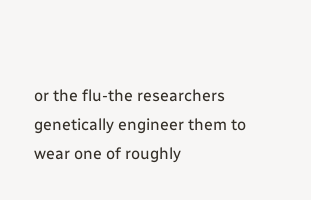or the flu-the researchers genetically engineer them to wear one of roughly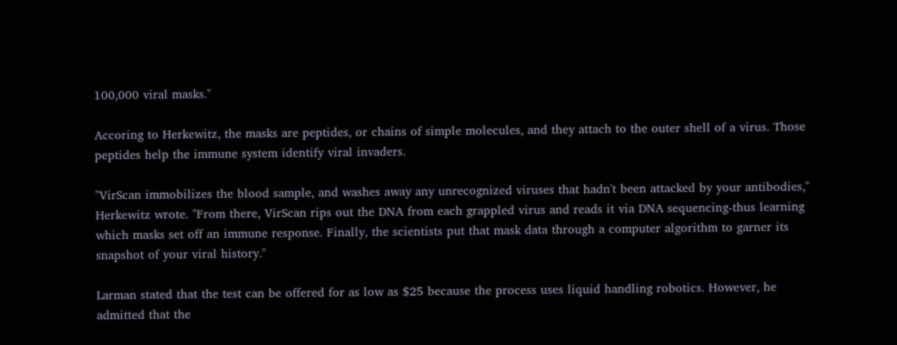100,000 viral masks."

Accoring to Herkewitz, the masks are peptides, or chains of simple molecules, and they attach to the outer shell of a virus. Those peptides help the immune system identify viral invaders.

"VirScan immobilizes the blood sample, and washes away any unrecognized viruses that hadn't been attacked by your antibodies," Herkewitz wrote. "From there, VirScan rips out the DNA from each grappled virus and reads it via DNA sequencing-thus learning which masks set off an immune response. Finally, the scientists put that mask data through a computer algorithm to garner its snapshot of your viral history."

Larman stated that the test can be offered for as low as $25 because the process uses liquid handling robotics. However, he admitted that the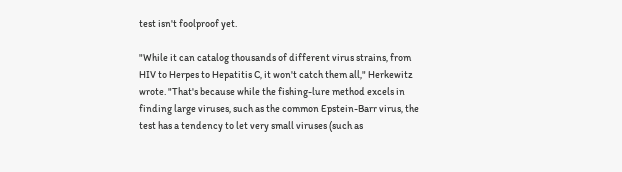test isn't foolproof yet.

"While it can catalog thousands of different virus strains, from HIV to Herpes to Hepatitis C, it won't catch them all," Herkewitz wrote. "That's because while the fishing-lure method excels in finding large viruses, such as the common Epstein-Barr virus, the test has a tendency to let very small viruses (such as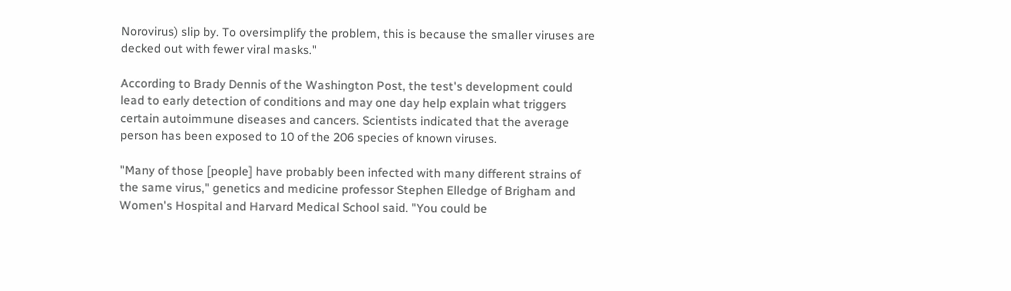Norovirus) slip by. To oversimplify the problem, this is because the smaller viruses are decked out with fewer viral masks."

According to Brady Dennis of the Washington Post, the test's development could lead to early detection of conditions and may one day help explain what triggers certain autoimmune diseases and cancers. Scientists indicated that the average person has been exposed to 10 of the 206 species of known viruses.

"Many of those [people] have probably been infected with many different strains of the same virus," genetics and medicine professor Stephen Elledge of Brigham and Women's Hospital and Harvard Medical School said. "You could be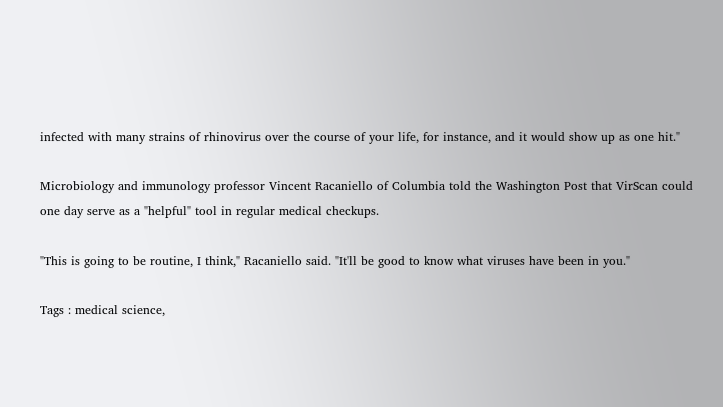infected with many strains of rhinovirus over the course of your life, for instance, and it would show up as one hit."

Microbiology and immunology professor Vincent Racaniello of Columbia told the Washington Post that VirScan could one day serve as a "helpful" tool in regular medical checkups.

"This is going to be routine, I think," Racaniello said. "It'll be good to know what viruses have been in you."

Tags : medical science,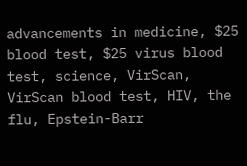advancements in medicine, $25 blood test, $25 virus blood test, science, VirScan, VirScan blood test, HIV, the flu, Epstein-Barr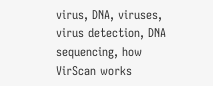virus, DNA, viruses, virus detection, DNA sequencing, how VirScan works